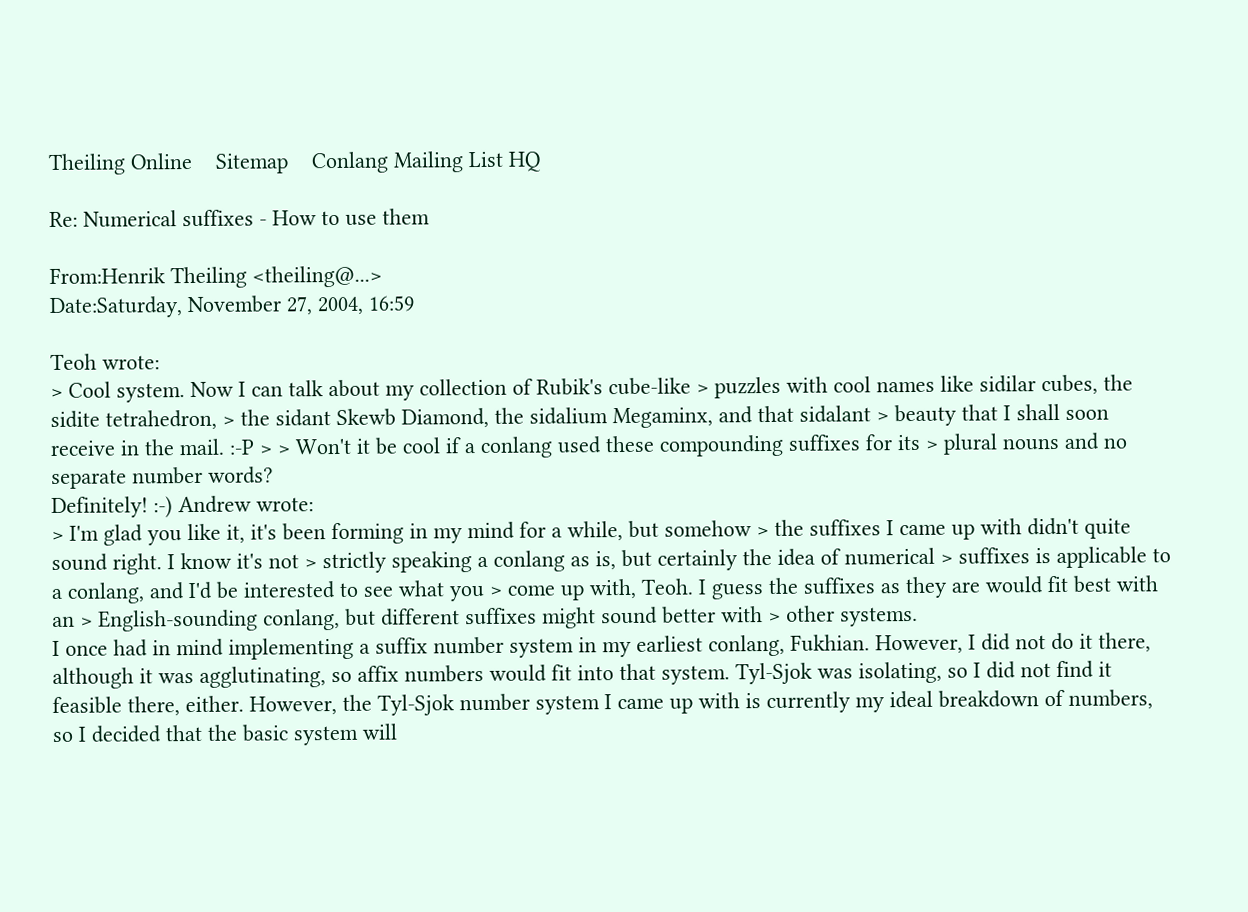Theiling Online    Sitemap    Conlang Mailing List HQ

Re: Numerical suffixes - How to use them

From:Henrik Theiling <theiling@...>
Date:Saturday, November 27, 2004, 16:59

Teoh wrote:
> Cool system. Now I can talk about my collection of Rubik's cube-like > puzzles with cool names like sidilar cubes, the sidite tetrahedron, > the sidant Skewb Diamond, the sidalium Megaminx, and that sidalant > beauty that I shall soon receive in the mail. :-P > > Won't it be cool if a conlang used these compounding suffixes for its > plural nouns and no separate number words?
Definitely! :-) Andrew wrote:
> I'm glad you like it, it's been forming in my mind for a while, but somehow > the suffixes I came up with didn't quite sound right. I know it's not > strictly speaking a conlang as is, but certainly the idea of numerical > suffixes is applicable to a conlang, and I'd be interested to see what you > come up with, Teoh. I guess the suffixes as they are would fit best with an > English-sounding conlang, but different suffixes might sound better with > other systems.
I once had in mind implementing a suffix number system in my earliest conlang, Fukhian. However, I did not do it there, although it was agglutinating, so affix numbers would fit into that system. Tyl-Sjok was isolating, so I did not find it feasible there, either. However, the Tyl-Sjok number system I came up with is currently my ideal breakdown of numbers, so I decided that the basic system will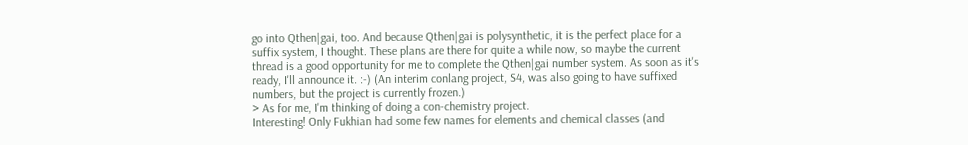go into Qthen|gai, too. And because Qthen|gai is polysynthetic, it is the perfect place for a suffix system, I thought. These plans are there for quite a while now, so maybe the current thread is a good opportunity for me to complete the Qthen|gai number system. As soon as it's ready, I'll announce it. :-) (An interim conlang project, S4, was also going to have suffixed numbers, but the project is currently frozen.)
> As for me, I'm thinking of doing a con-chemistry project.
Interesting! Only Fukhian had some few names for elements and chemical classes (and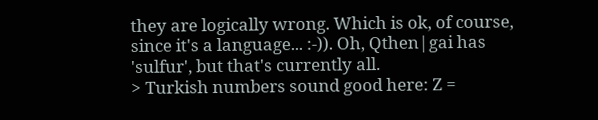they are logically wrong. Which is ok, of course, since it's a language... :-)). Oh, Qthen|gai has 'sulfur', but that's currently all.
> Turkish numbers sound good here: Z =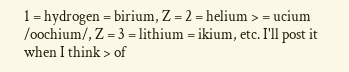1 = hydrogen = birium, Z = 2 = helium > = ucium /oochium/, Z = 3 = lithium = ikium, etc. I'll post it when I think > of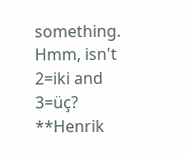something.
Hmm, isn't 2=iki and 3=üç? **Henrik